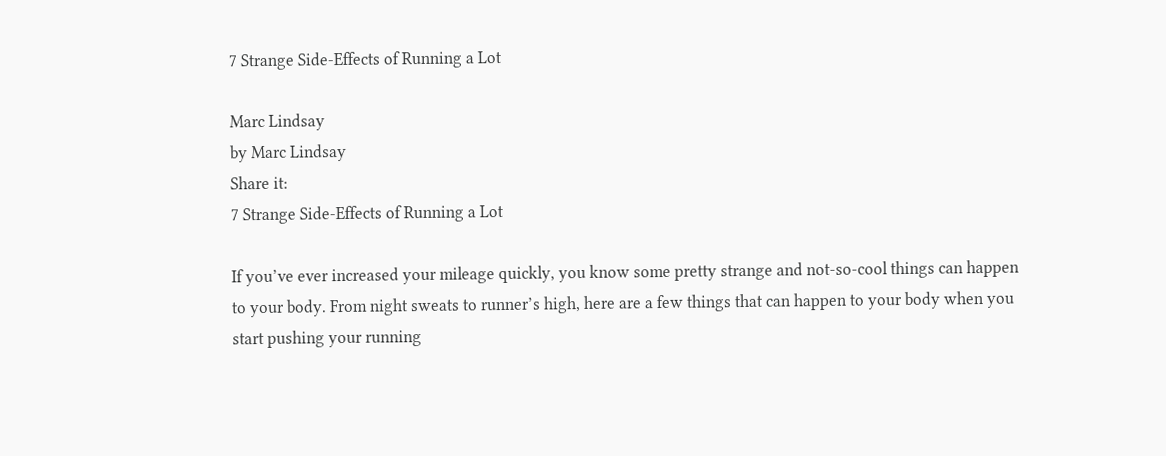7 Strange Side-Effects of Running a Lot

Marc Lindsay
by Marc Lindsay
Share it:
7 Strange Side-Effects of Running a Lot

If you’ve ever increased your mileage quickly, you know some pretty strange and not-so-cool things can happen to your body. From night sweats to runner’s high, here are a few things that can happen to your body when you start pushing your running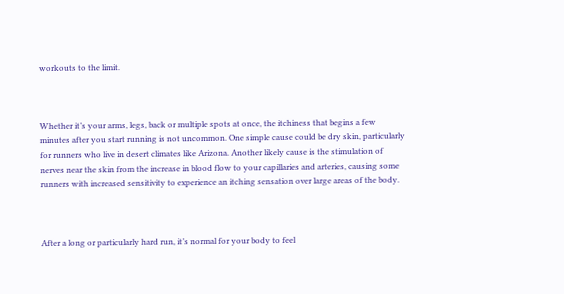workouts to the limit.



Whether it’s your arms, legs, back or multiple spots at once, the itchiness that begins a few minutes after you start running is not uncommon. One simple cause could be dry skin, particularly for runners who live in desert climates like Arizona. Another likely cause is the stimulation of nerves near the skin from the increase in blood flow to your capillaries and arteries, causing some runners with increased sensitivity to experience an itching sensation over large areas of the body.



After a long or particularly hard run, it’s normal for your body to feel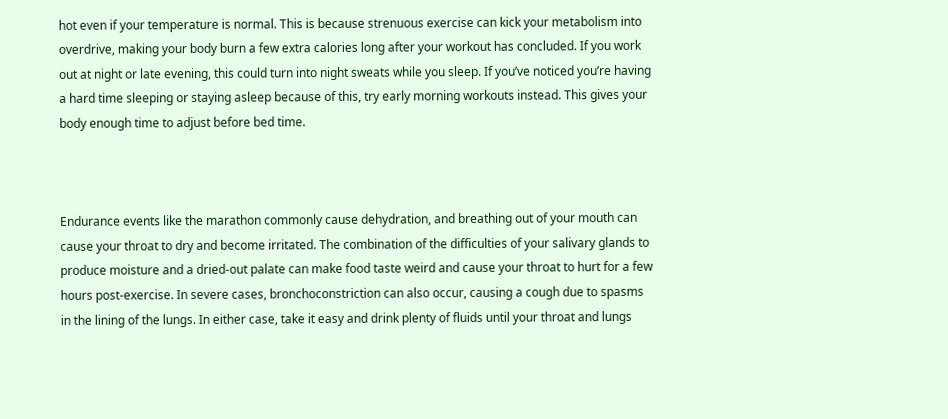hot even if your temperature is normal. This is because strenuous exercise can kick your metabolism into overdrive, making your body burn a few extra calories long after your workout has concluded. If you work out at night or late evening, this could turn into night sweats while you sleep. If you’ve noticed you’re having a hard time sleeping or staying asleep because of this, try early morning workouts instead. This gives your body enough time to adjust before bed time.



Endurance events like the marathon commonly cause dehydration, and breathing out of your mouth can cause your throat to dry and become irritated. The combination of the difficulties of your salivary glands to produce moisture and a dried-out palate can make food taste weird and cause your throat to hurt for a few hours post-exercise. In severe cases, bronchoconstriction can also occur, causing a cough due to spasms in the lining of the lungs. In either case, take it easy and drink plenty of fluids until your throat and lungs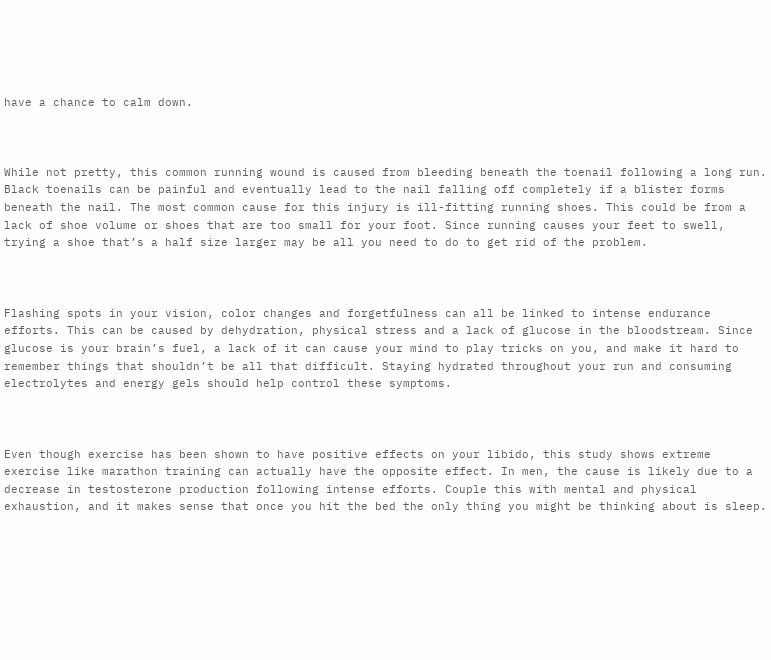have a chance to calm down.



While not pretty, this common running wound is caused from bleeding beneath the toenail following a long run. Black toenails can be painful and eventually lead to the nail falling off completely if a blister forms beneath the nail. The most common cause for this injury is ill-fitting running shoes. This could be from a lack of shoe volume or shoes that are too small for your foot. Since running causes your feet to swell, trying a shoe that’s a half size larger may be all you need to do to get rid of the problem.



Flashing spots in your vision, color changes and forgetfulness can all be linked to intense endurance efforts. This can be caused by dehydration, physical stress and a lack of glucose in the bloodstream. Since glucose is your brain’s fuel, a lack of it can cause your mind to play tricks on you, and make it hard to remember things that shouldn’t be all that difficult. Staying hydrated throughout your run and consuming electrolytes and energy gels should help control these symptoms.



Even though exercise has been shown to have positive effects on your libido, this study shows extreme exercise like marathon training can actually have the opposite effect. In men, the cause is likely due to a decrease in testosterone production following intense efforts. Couple this with mental and physical exhaustion, and it makes sense that once you hit the bed the only thing you might be thinking about is sleep.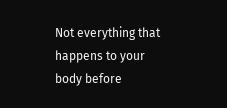Not everything that happens to your body before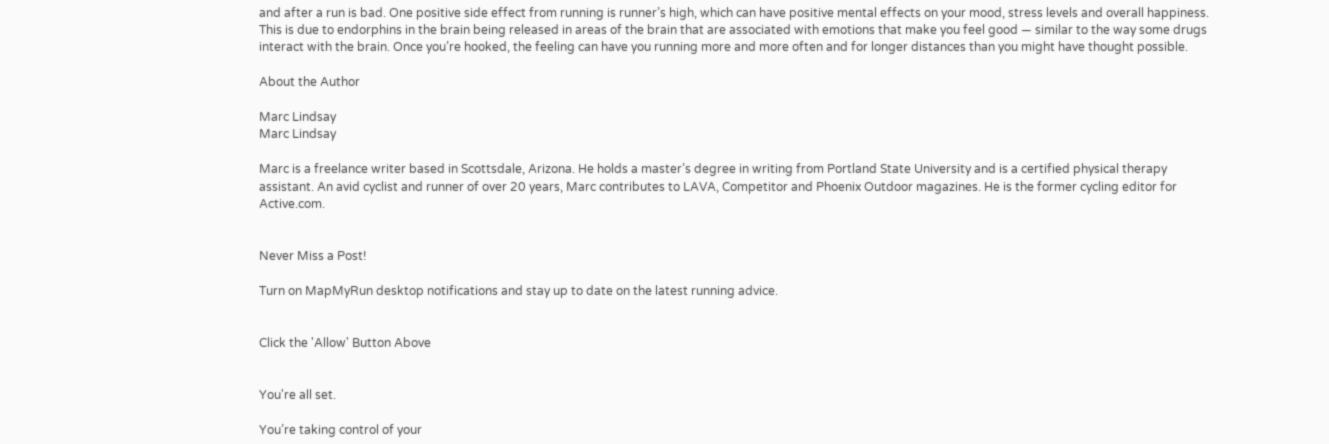and after a run is bad. One positive side effect from running is runner’s high, which can have positive mental effects on your mood, stress levels and overall happiness. This is due to endorphins in the brain being released in areas of the brain that are associated with emotions that make you feel good — similar to the way some drugs interact with the brain. Once you’re hooked, the feeling can have you running more and more often and for longer distances than you might have thought possible.

About the Author

Marc Lindsay
Marc Lindsay

Marc is a freelance writer based in Scottsdale, Arizona. He holds a master’s degree in writing from Portland State University and is a certified physical therapy assistant. An avid cyclist and runner of over 20 years, Marc contributes to LAVA, Competitor and Phoenix Outdoor magazines. He is the former cycling editor for Active.com.


Never Miss a Post!

Turn on MapMyRun desktop notifications and stay up to date on the latest running advice.


Click the 'Allow' Button Above


You're all set.

You’re taking control of your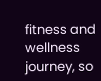fitness and wellness journey, so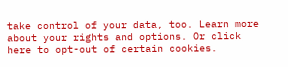take control of your data, too. Learn more about your rights and options. Or click here to opt-out of certain cookies.